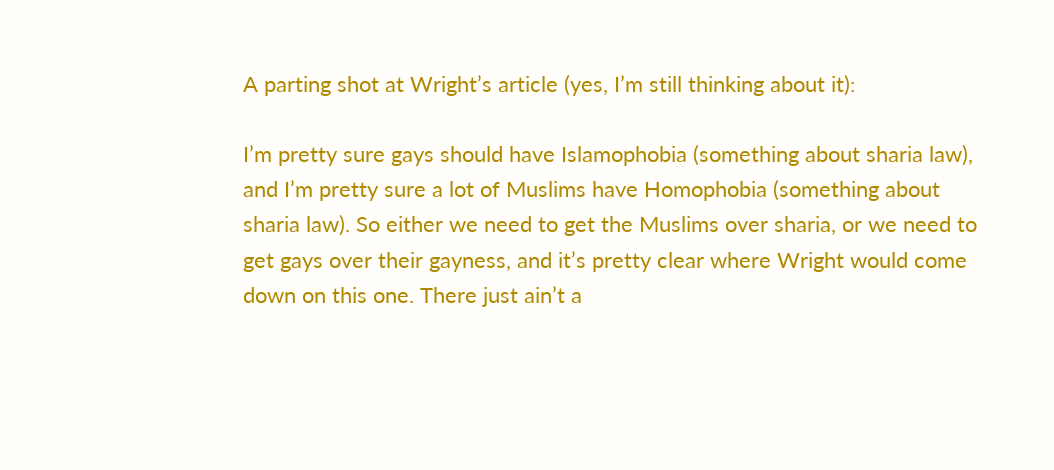A parting shot at Wright’s article (yes, I’m still thinking about it):

I’m pretty sure gays should have Islamophobia (something about sharia law), and I’m pretty sure a lot of Muslims have Homophobia (something about sharia law). So either we need to get the Muslims over sharia, or we need to get gays over their gayness, and it’s pretty clear where Wright would come down on this one. There just ain’t a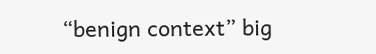“benign context” big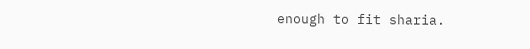enough to fit sharia.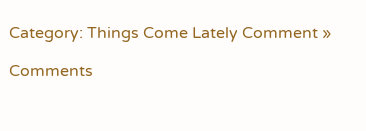Category: Things Come Lately Comment »

Comments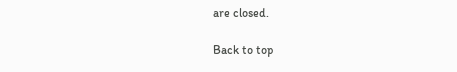are closed.

Back to top